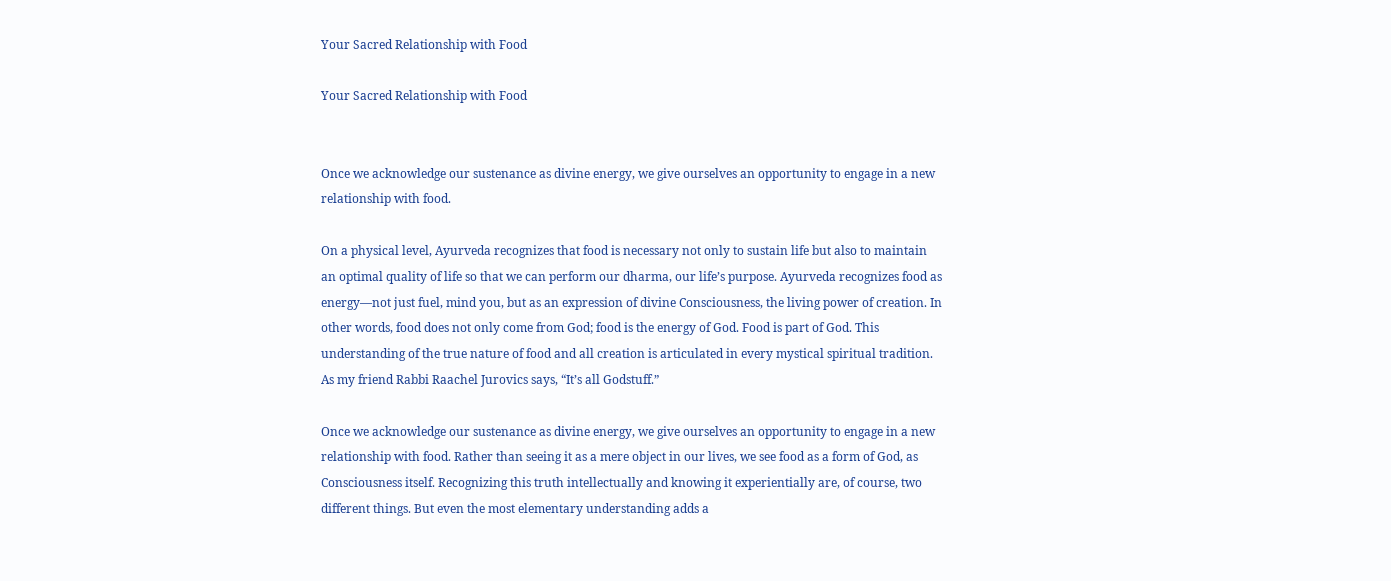Your Sacred Relationship with Food

Your Sacred Relationship with Food


Once we acknowledge our sustenance as divine energy, we give ourselves an opportunity to engage in a new relationship with food.

On a physical level, Ayurveda recognizes that food is necessary not only to sustain life but also to maintain an optimal quality of life so that we can perform our dharma, our life’s purpose. Ayurveda recognizes food as energy—not just fuel, mind you, but as an expression of divine Consciousness, the living power of creation. In other words, food does not only come from God; food is the energy of God. Food is part of God. This understanding of the true nature of food and all creation is articulated in every mystical spiritual tradition. As my friend Rabbi Raachel Jurovics says, “It’s all Godstuff.”

Once we acknowledge our sustenance as divine energy, we give ourselves an opportunity to engage in a new relationship with food. Rather than seeing it as a mere object in our lives, we see food as a form of God, as Consciousness itself. Recognizing this truth intellectually and knowing it experientially are, of course, two different things. But even the most elementary understanding adds a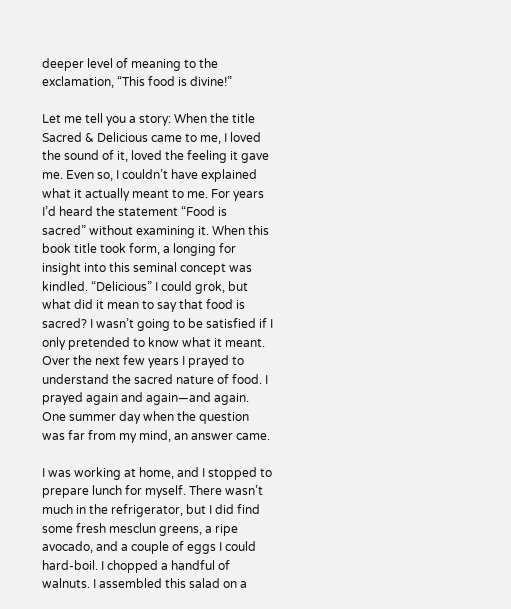deeper level of meaning to the exclamation, “This food is divine!”

Let me tell you a story: When the title Sacred & Delicious came to me, I loved the sound of it, loved the feeling it gave me. Even so, I couldn’t have explained what it actually meant to me. For years I’d heard the statement “Food is sacred” without examining it. When this book title took form, a longing for insight into this seminal concept was kindled. “Delicious” I could grok, but what did it mean to say that food is sacred? I wasn’t going to be satisfied if I only pretended to know what it meant.
Over the next few years I prayed to understand the sacred nature of food. I prayed again and again—and again. One summer day when the question was far from my mind, an answer came.

I was working at home, and I stopped to prepare lunch for myself. There wasn’t much in the refrigerator, but I did find some fresh mesclun greens, a ripe avocado, and a couple of eggs I could hard-boil. I chopped a handful of walnuts. I assembled this salad on a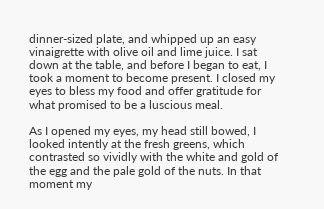dinner-sized plate, and whipped up an easy vinaigrette with olive oil and lime juice. I sat down at the table, and before I began to eat, I took a moment to become present. I closed my eyes to bless my food and offer gratitude for what promised to be a luscious meal.

As I opened my eyes, my head still bowed, I looked intently at the fresh greens, which contrasted so vividly with the white and gold of the egg and the pale gold of the nuts. In that moment my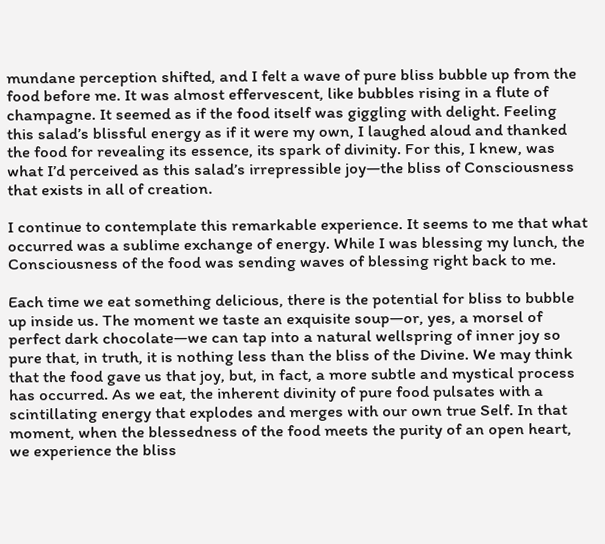mundane perception shifted, and I felt a wave of pure bliss bubble up from the food before me. It was almost effervescent, like bubbles rising in a flute of champagne. It seemed as if the food itself was giggling with delight. Feeling this salad’s blissful energy as if it were my own, I laughed aloud and thanked the food for revealing its essence, its spark of divinity. For this, I knew, was what I’d perceived as this salad’s irrepressible joy—the bliss of Consciousness that exists in all of creation.

I continue to contemplate this remarkable experience. It seems to me that what occurred was a sublime exchange of energy. While I was blessing my lunch, the Consciousness of the food was sending waves of blessing right back to me.

Each time we eat something delicious, there is the potential for bliss to bubble up inside us. The moment we taste an exquisite soup—or, yes, a morsel of perfect dark chocolate—we can tap into a natural wellspring of inner joy so pure that, in truth, it is nothing less than the bliss of the Divine. We may think that the food gave us that joy, but, in fact, a more subtle and mystical process has occurred. As we eat, the inherent divinity of pure food pulsates with a scintillating energy that explodes and merges with our own true Self. In that moment, when the blessedness of the food meets the purity of an open heart, we experience the bliss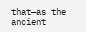that—as the ancient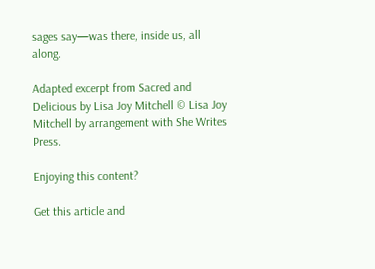sages say—was there, inside us, all along.

Adapted excerpt from Sacred and Delicious by Lisa Joy Mitchell © Lisa Joy Mitchell by arrangement with She Writes Press.

Enjoying this content?

Get this article and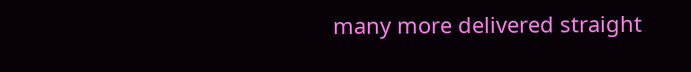many more delivered straight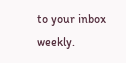to your inbox weekly.